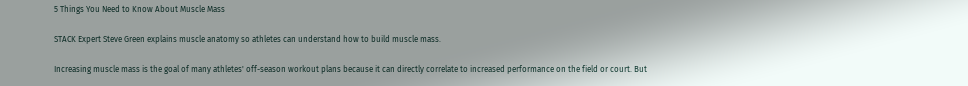5 Things You Need to Know About Muscle Mass

STACK Expert Steve Green explains muscle anatomy so athletes can understand how to build muscle mass.

Increasing muscle mass is the goal of many athletes' off-season workout plans because it can directly correlate to increased performance on the field or court. But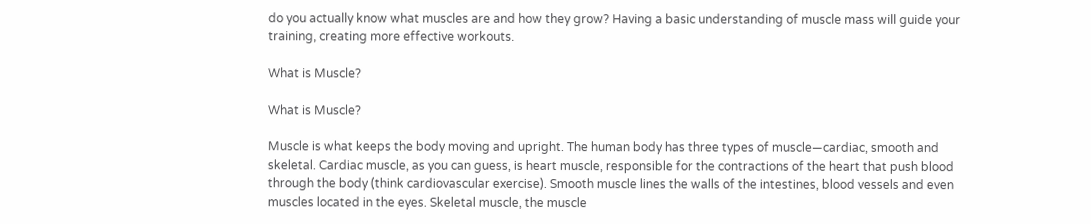do you actually know what muscles are and how they grow? Having a basic understanding of muscle mass will guide your training, creating more effective workouts.

What is Muscle?

What is Muscle?

Muscle is what keeps the body moving and upright. The human body has three types of muscle—cardiac, smooth and skeletal. Cardiac muscle, as you can guess, is heart muscle, responsible for the contractions of the heart that push blood through the body (think cardiovascular exercise). Smooth muscle lines the walls of the intestines, blood vessels and even muscles located in the eyes. Skeletal muscle, the muscle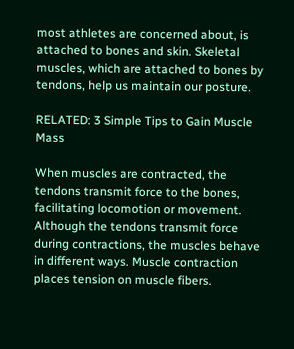most athletes are concerned about, is attached to bones and skin. Skeletal muscles, which are attached to bones by tendons, help us maintain our posture.

RELATED: 3 Simple Tips to Gain Muscle Mass

When muscles are contracted, the tendons transmit force to the bones, facilitating locomotion or movement. Although the tendons transmit force during contractions, the muscles behave in different ways. Muscle contraction places tension on muscle fibers.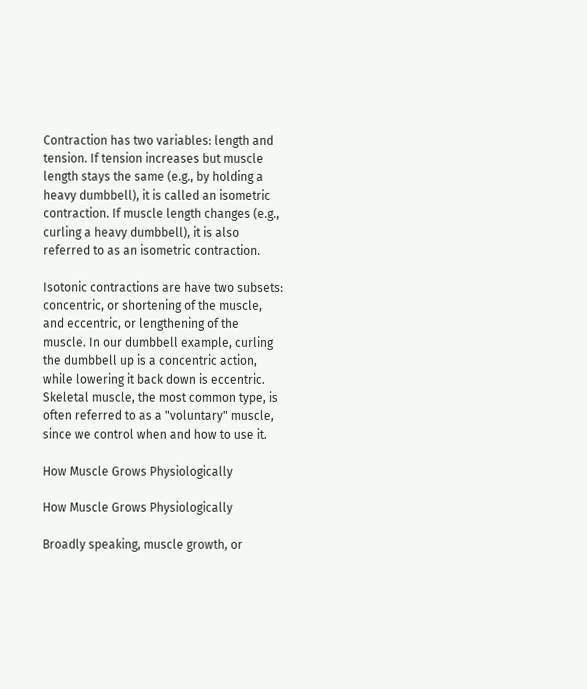Contraction has two variables: length and tension. If tension increases but muscle length stays the same (e.g., by holding a heavy dumbbell), it is called an isometric contraction. If muscle length changes (e.g., curling a heavy dumbbell), it is also referred to as an isometric contraction.

Isotonic contractions are have two subsets: concentric, or shortening of the muscle, and eccentric, or lengthening of the muscle. In our dumbbell example, curling the dumbbell up is a concentric action, while lowering it back down is eccentric. Skeletal muscle, the most common type, is often referred to as a "voluntary" muscle, since we control when and how to use it.

How Muscle Grows Physiologically

How Muscle Grows Physiologically

Broadly speaking, muscle growth, or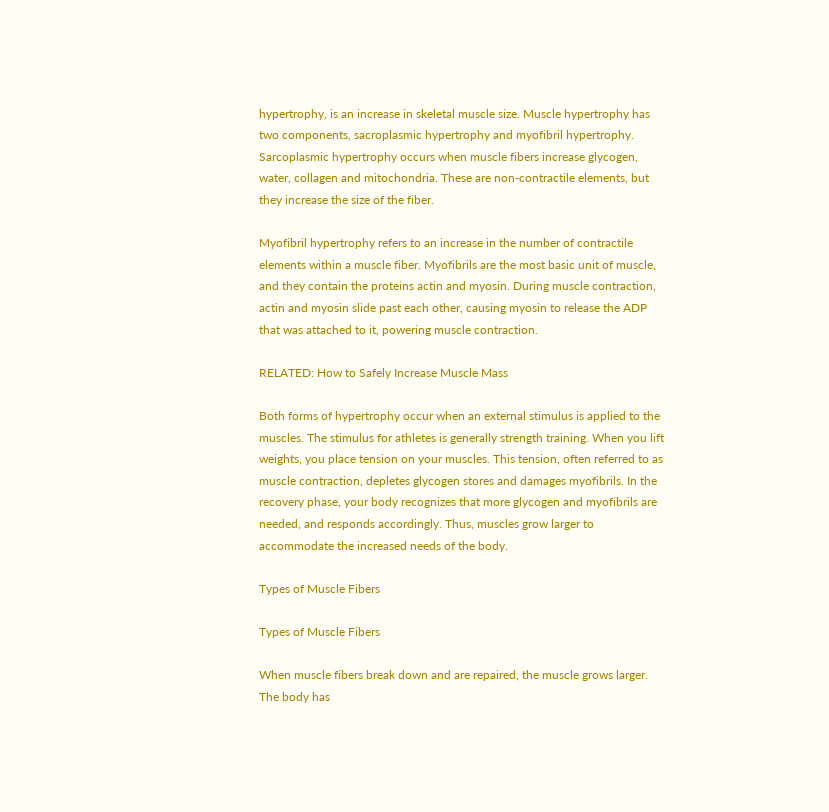hypertrophy, is an increase in skeletal muscle size. Muscle hypertrophy has two components, sacroplasmic hypertrophy and myofibril hypertrophy. Sarcoplasmic hypertrophy occurs when muscle fibers increase glycogen, water, collagen and mitochondria. These are non-contractile elements, but they increase the size of the fiber.

Myofibril hypertrophy refers to an increase in the number of contractile elements within a muscle fiber. Myofibrils are the most basic unit of muscle, and they contain the proteins actin and myosin. During muscle contraction, actin and myosin slide past each other, causing myosin to release the ADP that was attached to it, powering muscle contraction.

RELATED: How to Safely Increase Muscle Mass

Both forms of hypertrophy occur when an external stimulus is applied to the muscles. The stimulus for athletes is generally strength training. When you lift weights, you place tension on your muscles. This tension, often referred to as muscle contraction, depletes glycogen stores and damages myofibrils. In the recovery phase, your body recognizes that more glycogen and myofibrils are needed, and responds accordingly. Thus, muscles grow larger to accommodate the increased needs of the body.

Types of Muscle Fibers

Types of Muscle Fibers

When muscle fibers break down and are repaired, the muscle grows larger. The body has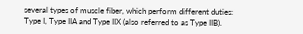several types of muscle fiber, which perform different duties: Type I, Type IIA and Type IIX (also referred to as Type IIB).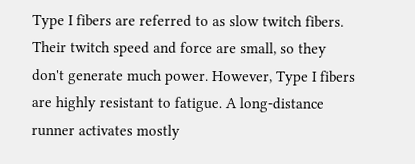Type I fibers are referred to as slow twitch fibers. Their twitch speed and force are small, so they don't generate much power. However, Type I fibers are highly resistant to fatigue. A long-distance runner activates mostly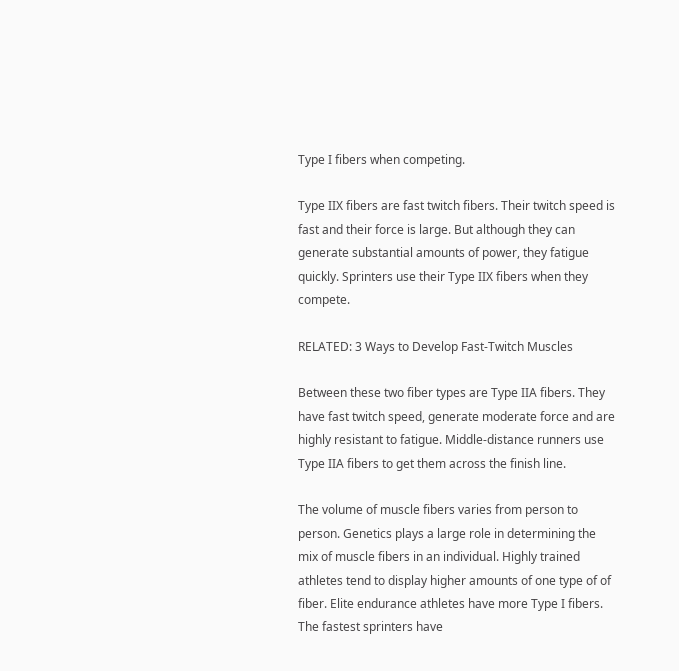Type I fibers when competing.

Type IIX fibers are fast twitch fibers. Their twitch speed is fast and their force is large. But although they can generate substantial amounts of power, they fatigue quickly. Sprinters use their Type IIX fibers when they compete.

RELATED: 3 Ways to Develop Fast-Twitch Muscles

Between these two fiber types are Type IIA fibers. They have fast twitch speed, generate moderate force and are highly resistant to fatigue. Middle-distance runners use Type IIA fibers to get them across the finish line.

The volume of muscle fibers varies from person to person. Genetics plays a large role in determining the mix of muscle fibers in an individual. Highly trained athletes tend to display higher amounts of one type of of fiber. Elite endurance athletes have more Type I fibers. The fastest sprinters have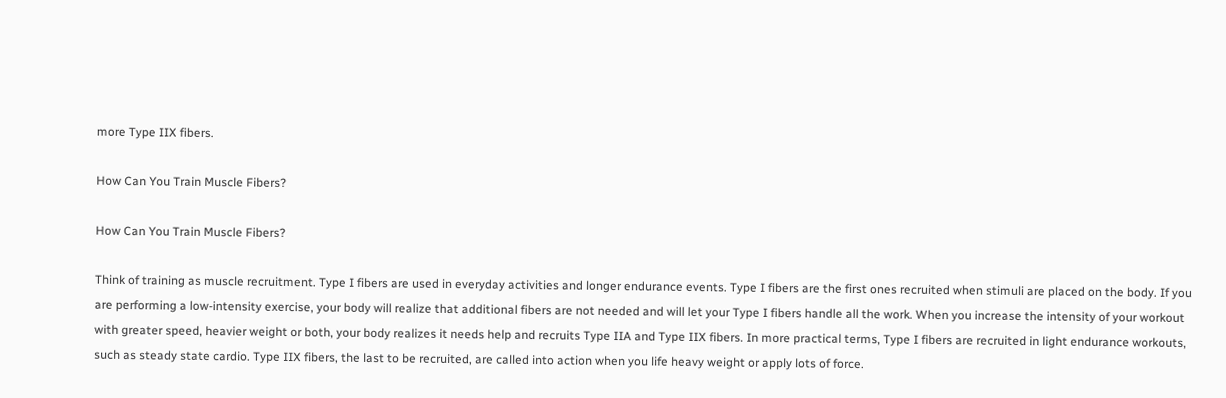more Type IIX fibers.

How Can You Train Muscle Fibers?

How Can You Train Muscle Fibers?

Think of training as muscle recruitment. Type I fibers are used in everyday activities and longer endurance events. Type I fibers are the first ones recruited when stimuli are placed on the body. If you are performing a low-intensity exercise, your body will realize that additional fibers are not needed and will let your Type I fibers handle all the work. When you increase the intensity of your workout with greater speed, heavier weight or both, your body realizes it needs help and recruits Type IIA and Type IIX fibers. In more practical terms, Type I fibers are recruited in light endurance workouts, such as steady state cardio. Type IIX fibers, the last to be recruited, are called into action when you life heavy weight or apply lots of force.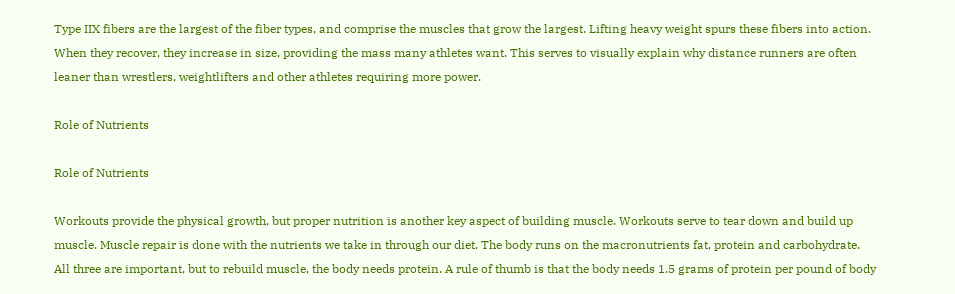Type IIX fibers are the largest of the fiber types, and comprise the muscles that grow the largest. Lifting heavy weight spurs these fibers into action. When they recover, they increase in size, providing the mass many athletes want. This serves to visually explain why distance runners are often leaner than wrestlers, weightlifters and other athletes requiring more power.

Role of Nutrients

Role of Nutrients

Workouts provide the physical growth, but proper nutrition is another key aspect of building muscle. Workouts serve to tear down and build up muscle. Muscle repair is done with the nutrients we take in through our diet. The body runs on the macronutrients fat, protein and carbohydrate. All three are important, but to rebuild muscle, the body needs protein. A rule of thumb is that the body needs 1.5 grams of protein per pound of body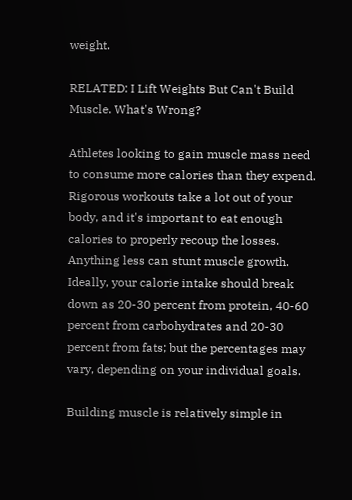weight.

RELATED: I Lift Weights But Can't Build Muscle. What's Wrong?

Athletes looking to gain muscle mass need to consume more calories than they expend. Rigorous workouts take a lot out of your body, and it's important to eat enough calories to properly recoup the losses. Anything less can stunt muscle growth. Ideally, your calorie intake should break down as 20-30 percent from protein, 40-60 percent from carbohydrates and 20-30 percent from fats; but the percentages may vary, depending on your individual goals.

Building muscle is relatively simple in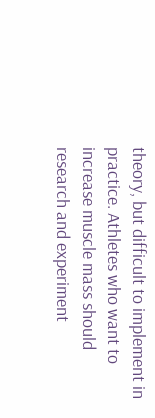theory, but difficult to implement in practice. Athletes who want to increase muscle mass should research and experiment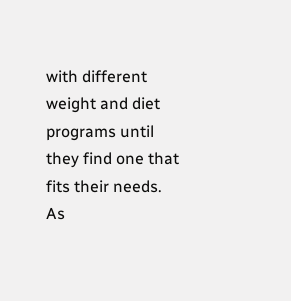with different weight and diet programs until they find one that fits their needs. As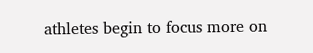athletes begin to focus more on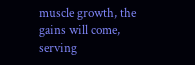muscle growth, the gains will come, serving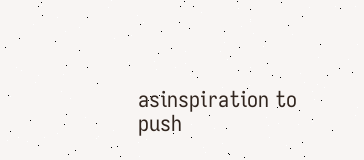asinspiration to push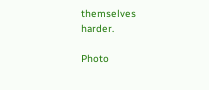themselves harder.

Photo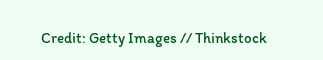Credit: Getty Images // Thinkstock